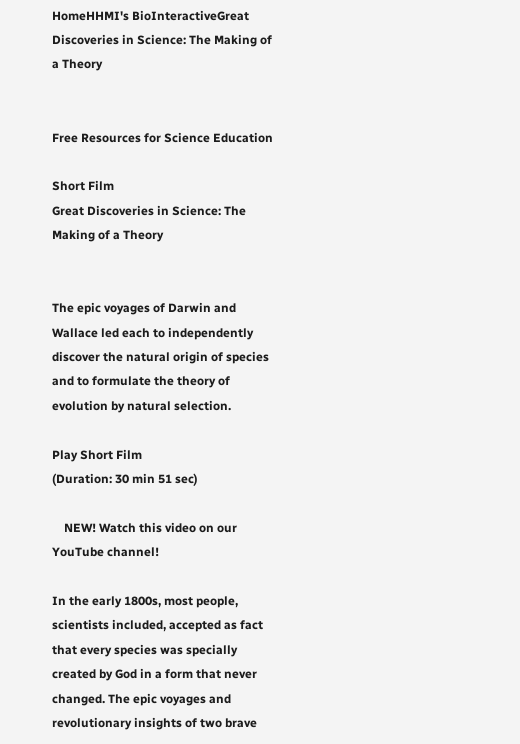HomeHHMI's BioInteractiveGreat Discoveries in Science: The Making of a Theory


Free Resources for Science Education

Short Film
Great Discoveries in Science: The Making of a Theory


The epic voyages of Darwin and Wallace led each to independently discover the natural origin of species and to formulate the theory of evolution by natural selection.

Play Short Film
(Duration: 30 min 51 sec)

    NEW! Watch this video on our YouTube channel!

In the early 1800s, most people, scientists included, accepted as fact that every species was specially created by God in a form that never changed. The epic voyages and revolutionary insights of two brave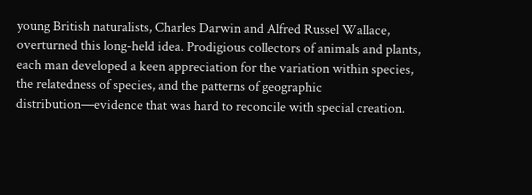young British naturalists, Charles Darwin and Alfred Russel Wallace, overturned this long-held idea. Prodigious collectors of animals and plants, each man developed a keen appreciation for the variation within species, the relatedness of species, and the patterns of geographic distribution—evidence that was hard to reconcile with special creation.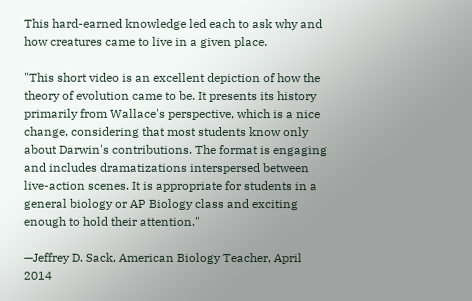This hard-earned knowledge led each to ask why and how creatures came to live in a given place.

"This short video is an excellent depiction of how the theory of evolution came to be. It presents its history primarily from Wallace's perspective, which is a nice change, considering that most students know only about Darwin's contributions. The format is engaging and includes dramatizations interspersed between live-action scenes. It is appropriate for students in a general biology or AP Biology class and exciting enough to hold their attention."

—Jeffrey D. Sack, American Biology Teacher, April 2014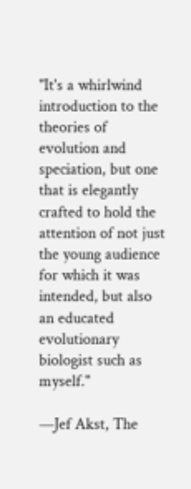"It's a whirlwind introduction to the theories of evolution and speciation, but one that is elegantly crafted to hold the attention of not just the young audience for which it was intended, but also an educated evolutionary biologist such as myself."

—Jef Akst, The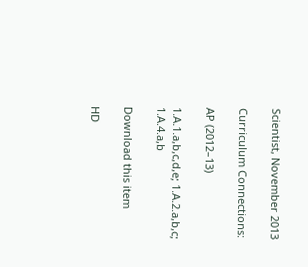Scientist, November 2013

Curriculum Connections:

AP (2012–13)

1.A.1.a,b,c,d,e; 1.A.2.a,b,c; 1.A.4.a,b

Download this item

HD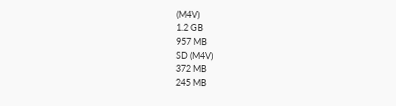(M4V)
1.2 GB
957 MB
SD (M4V)
372 MB
245 MB